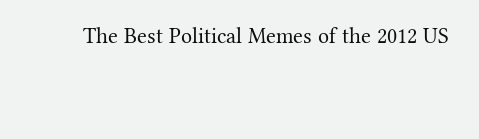The Best Political Memes of the 2012 US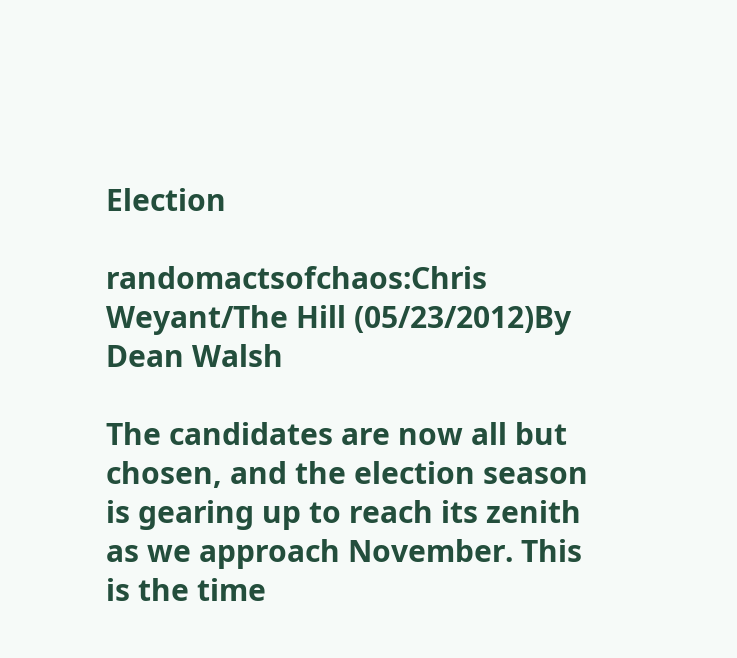Election

randomactsofchaos:Chris Weyant/The Hill (05/23/2012)By Dean Walsh

The candidates are now all but chosen, and the election season is gearing up to reach its zenith as we approach November. This is the time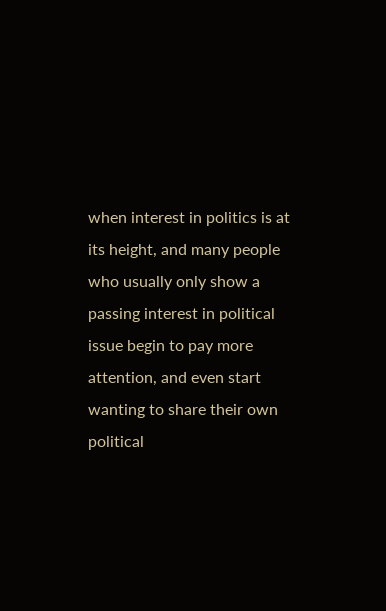when interest in politics is at its height, and many people who usually only show a passing interest in political issue begin to pay more attention, and even start wanting to share their own political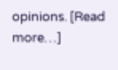opinions. [Read more…]